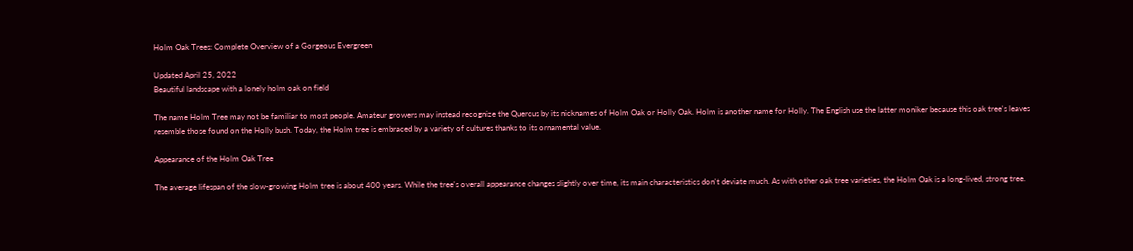Holm Oak Trees: Complete Overview of a Gorgeous Evergreen

Updated April 25, 2022
Beautiful landscape with a lonely holm oak on field

The name Holm Tree may not be familiar to most people. Amateur growers may instead recognize the Quercus by its nicknames of Holm Oak or Holly Oak. Holm is another name for Holly. The English use the latter moniker because this oak tree's leaves resemble those found on the Holly bush. Today, the Holm tree is embraced by a variety of cultures thanks to its ornamental value.

Appearance of the Holm Oak Tree

The average lifespan of the slow-growing Holm tree is about 400 years. While the tree's overall appearance changes slightly over time, its main characteristics don't deviate much. As with other oak tree varieties, the Holm Oak is a long-lived, strong tree.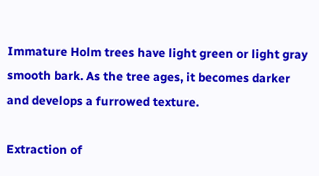Immature Holm trees have light green or light gray smooth bark. As the tree ages, it becomes darker and develops a furrowed texture.

Extraction of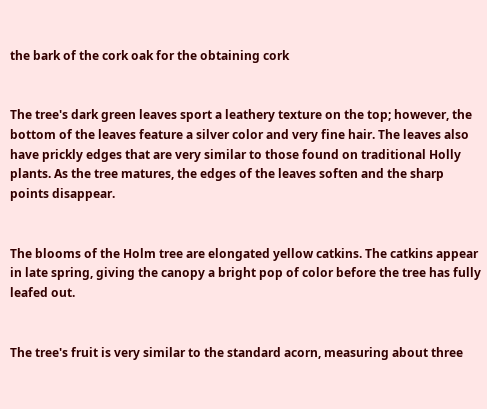the bark of the cork oak for the obtaining cork


The tree's dark green leaves sport a leathery texture on the top; however, the bottom of the leaves feature a silver color and very fine hair. The leaves also have prickly edges that are very similar to those found on traditional Holly plants. As the tree matures, the edges of the leaves soften and the sharp points disappear.


The blooms of the Holm tree are elongated yellow catkins. The catkins appear in late spring, giving the canopy a bright pop of color before the tree has fully leafed out.


The tree's fruit is very similar to the standard acorn, measuring about three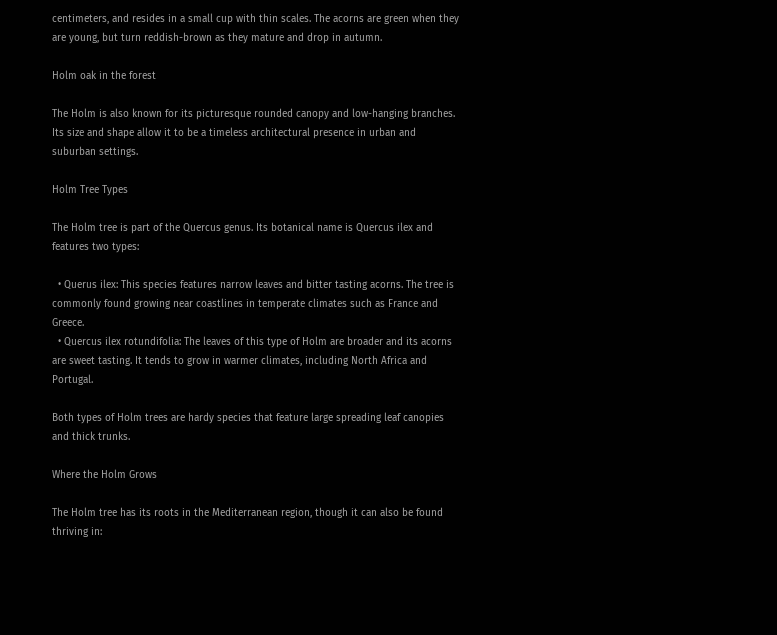centimeters, and resides in a small cup with thin scales. The acorns are green when they are young, but turn reddish-brown as they mature and drop in autumn.

Holm oak in the forest

The Holm is also known for its picturesque rounded canopy and low-hanging branches. Its size and shape allow it to be a timeless architectural presence in urban and suburban settings.

Holm Tree Types

The Holm tree is part of the Quercus genus. Its botanical name is Quercus ilex and features two types:

  • Querus ilex: This species features narrow leaves and bitter tasting acorns. The tree is commonly found growing near coastlines in temperate climates such as France and Greece.
  • Quercus ilex rotundifolia: The leaves of this type of Holm are broader and its acorns are sweet tasting. It tends to grow in warmer climates, including North Africa and Portugal.

Both types of Holm trees are hardy species that feature large spreading leaf canopies and thick trunks.

Where the Holm Grows

The Holm tree has its roots in the Mediterranean region, though it can also be found thriving in: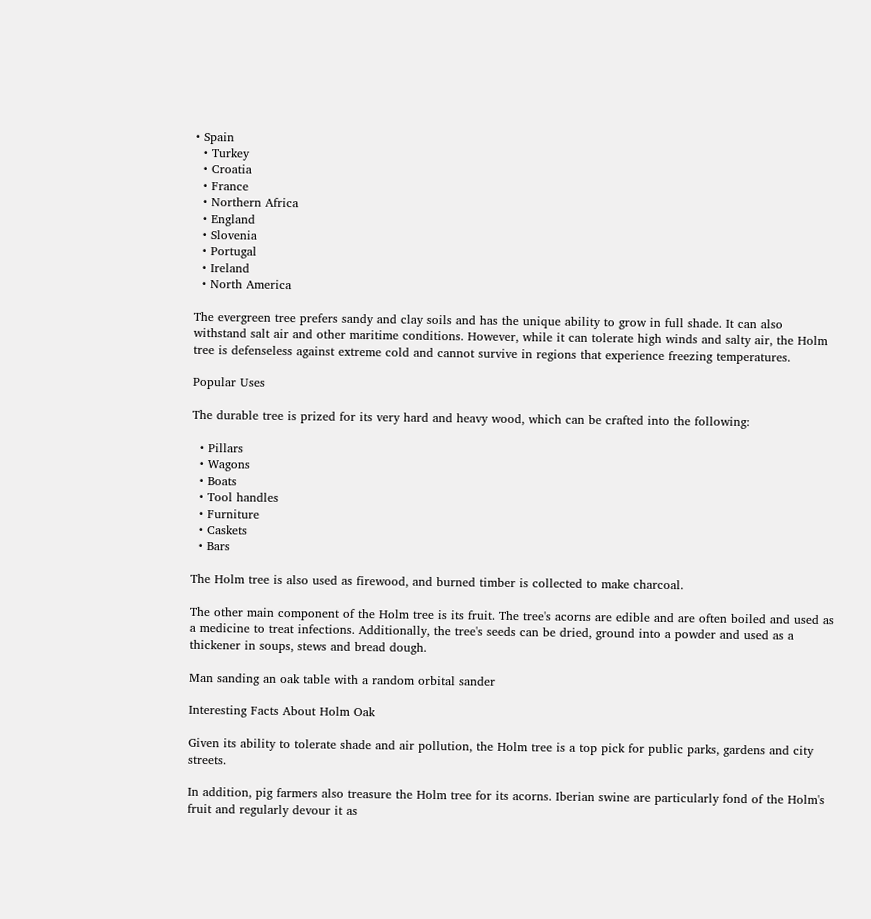• Spain
  • Turkey
  • Croatia
  • France
  • Northern Africa
  • England
  • Slovenia
  • Portugal
  • Ireland
  • North America

The evergreen tree prefers sandy and clay soils and has the unique ability to grow in full shade. It can also withstand salt air and other maritime conditions. However, while it can tolerate high winds and salty air, the Holm tree is defenseless against extreme cold and cannot survive in regions that experience freezing temperatures.

Popular Uses

The durable tree is prized for its very hard and heavy wood, which can be crafted into the following:

  • Pillars
  • Wagons
  • Boats
  • Tool handles
  • Furniture
  • Caskets
  • Bars

The Holm tree is also used as firewood, and burned timber is collected to make charcoal.

The other main component of the Holm tree is its fruit. The tree's acorns are edible and are often boiled and used as a medicine to treat infections. Additionally, the tree's seeds can be dried, ground into a powder and used as a thickener in soups, stews and bread dough.

Man sanding an oak table with a random orbital sander

Interesting Facts About Holm Oak

Given its ability to tolerate shade and air pollution, the Holm tree is a top pick for public parks, gardens and city streets.

In addition, pig farmers also treasure the Holm tree for its acorns. Iberian swine are particularly fond of the Holm's fruit and regularly devour it as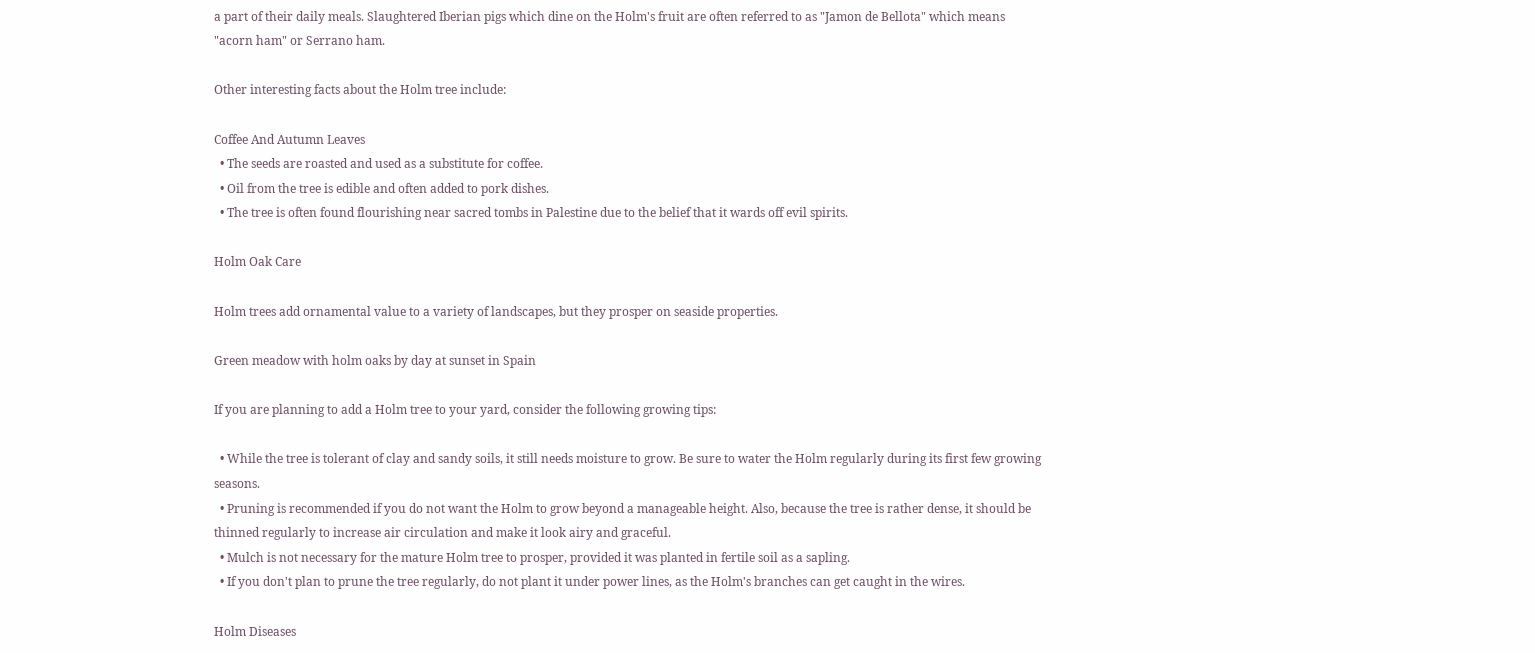a part of their daily meals. Slaughtered Iberian pigs which dine on the Holm's fruit are often referred to as "Jamon de Bellota" which means "acorn ham" or Serrano ham.

Other interesting facts about the Holm tree include:

Coffee And Autumn Leaves
  • The seeds are roasted and used as a substitute for coffee.
  • Oil from the tree is edible and often added to pork dishes.
  • The tree is often found flourishing near sacred tombs in Palestine due to the belief that it wards off evil spirits.

Holm Oak Care

Holm trees add ornamental value to a variety of landscapes, but they prosper on seaside properties.

Green meadow with holm oaks by day at sunset in Spain

If you are planning to add a Holm tree to your yard, consider the following growing tips:

  • While the tree is tolerant of clay and sandy soils, it still needs moisture to grow. Be sure to water the Holm regularly during its first few growing seasons.
  • Pruning is recommended if you do not want the Holm to grow beyond a manageable height. Also, because the tree is rather dense, it should be thinned regularly to increase air circulation and make it look airy and graceful.
  • Mulch is not necessary for the mature Holm tree to prosper, provided it was planted in fertile soil as a sapling.
  • If you don't plan to prune the tree regularly, do not plant it under power lines, as the Holm's branches can get caught in the wires.

Holm Diseases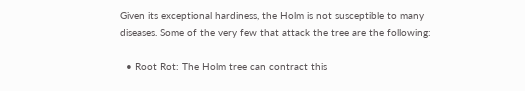Given its exceptional hardiness, the Holm is not susceptible to many diseases. Some of the very few that attack the tree are the following:

  • Root Rot: The Holm tree can contract this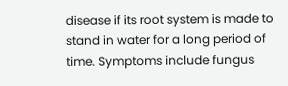disease if its root system is made to stand in water for a long period of time. Symptoms include fungus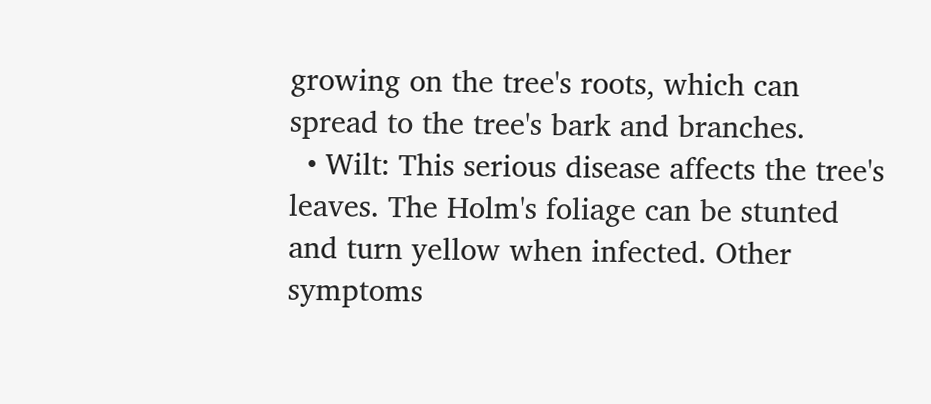growing on the tree's roots, which can spread to the tree's bark and branches.
  • Wilt: This serious disease affects the tree's leaves. The Holm's foliage can be stunted and turn yellow when infected. Other symptoms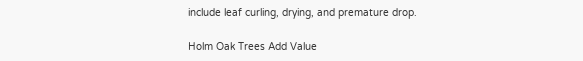include leaf curling, drying, and premature drop.

Holm Oak Trees Add Value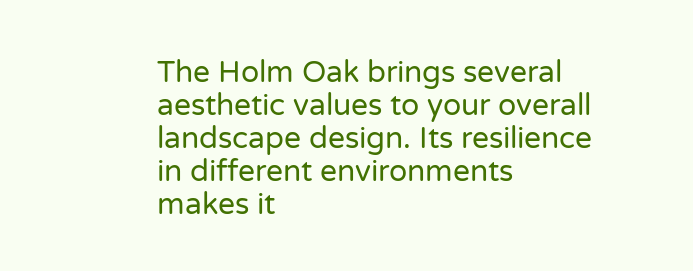The Holm Oak brings several aesthetic values to your overall landscape design. Its resilience in different environments makes it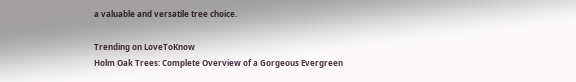a valuable and versatile tree choice.

Trending on LoveToKnow
Holm Oak Trees: Complete Overview of a Gorgeous Evergreen